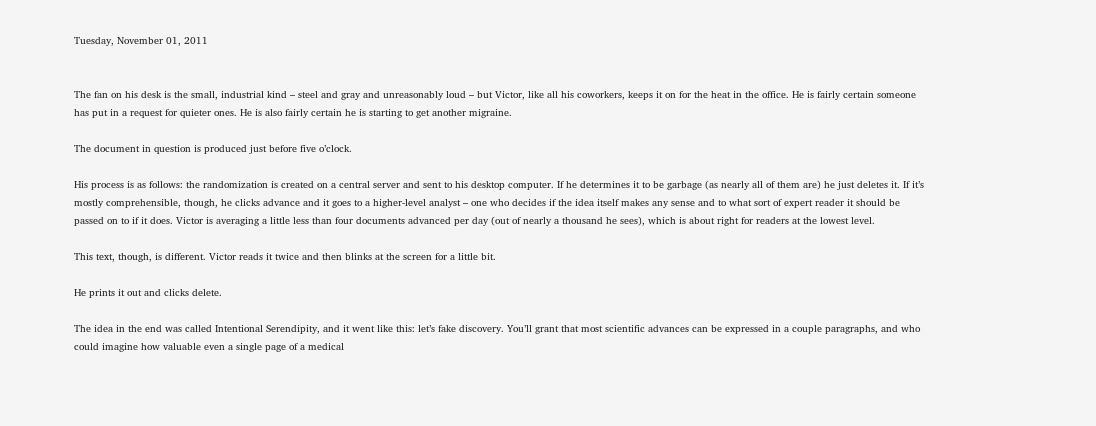Tuesday, November 01, 2011


The fan on his desk is the small, industrial kind – steel and gray and unreasonably loud – but Victor, like all his coworkers, keeps it on for the heat in the office. He is fairly certain someone has put in a request for quieter ones. He is also fairly certain he is starting to get another migraine.

The document in question is produced just before five o’clock.

His process is as follows: the randomization is created on a central server and sent to his desktop computer. If he determines it to be garbage (as nearly all of them are) he just deletes it. If it’s mostly comprehensible, though, he clicks advance and it goes to a higher-level analyst – one who decides if the idea itself makes any sense and to what sort of expert reader it should be passed on to if it does. Victor is averaging a little less than four documents advanced per day (out of nearly a thousand he sees), which is about right for readers at the lowest level.

This text, though, is different. Victor reads it twice and then blinks at the screen for a little bit.

He prints it out and clicks delete.

The idea in the end was called Intentional Serendipity, and it went like this: let’s fake discovery. You’ll grant that most scientific advances can be expressed in a couple paragraphs, and who could imagine how valuable even a single page of a medical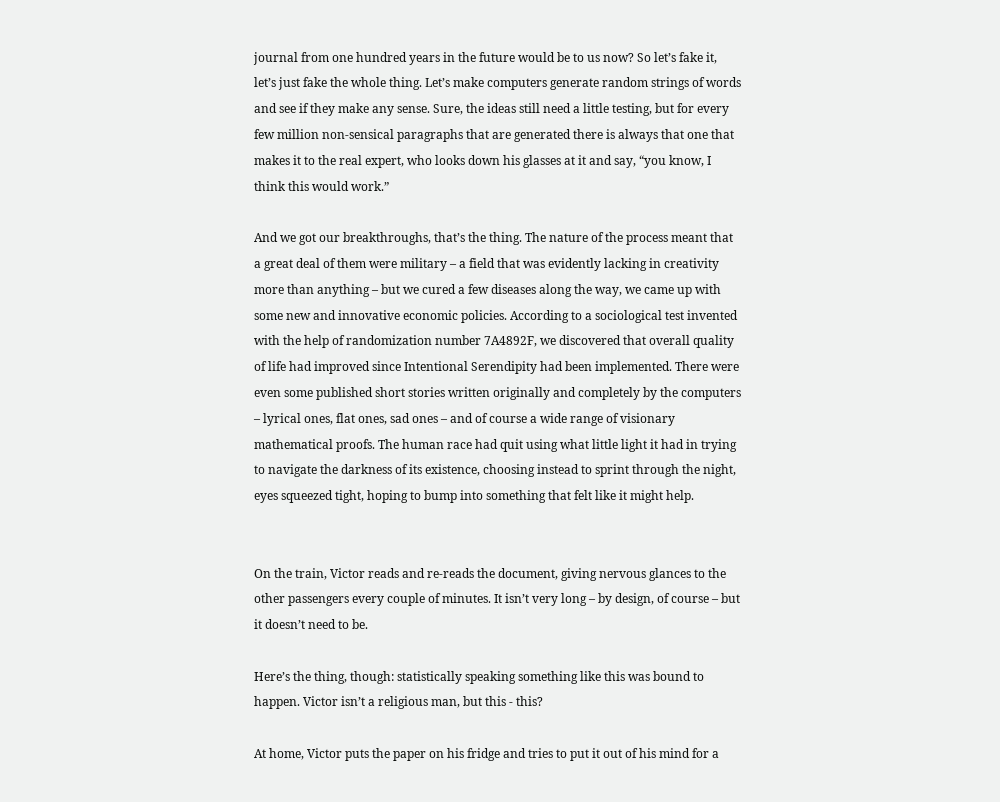journal from one hundred years in the future would be to us now? So let’s fake it, let’s just fake the whole thing. Let’s make computers generate random strings of words and see if they make any sense. Sure, the ideas still need a little testing, but for every few million non-sensical paragraphs that are generated there is always that one that makes it to the real expert, who looks down his glasses at it and say, “you know, I think this would work.”

And we got our breakthroughs, that’s the thing. The nature of the process meant that a great deal of them were military – a field that was evidently lacking in creativity more than anything – but we cured a few diseases along the way, we came up with some new and innovative economic policies. According to a sociological test invented with the help of randomization number 7A4892F, we discovered that overall quality of life had improved since Intentional Serendipity had been implemented. There were even some published short stories written originally and completely by the computers – lyrical ones, flat ones, sad ones – and of course a wide range of visionary mathematical proofs. The human race had quit using what little light it had in trying to navigate the darkness of its existence, choosing instead to sprint through the night, eyes squeezed tight, hoping to bump into something that felt like it might help.


On the train, Victor reads and re-reads the document, giving nervous glances to the other passengers every couple of minutes. It isn’t very long – by design, of course – but it doesn’t need to be.

Here’s the thing, though: statistically speaking something like this was bound to happen. Victor isn’t a religious man, but this - this?

At home, Victor puts the paper on his fridge and tries to put it out of his mind for a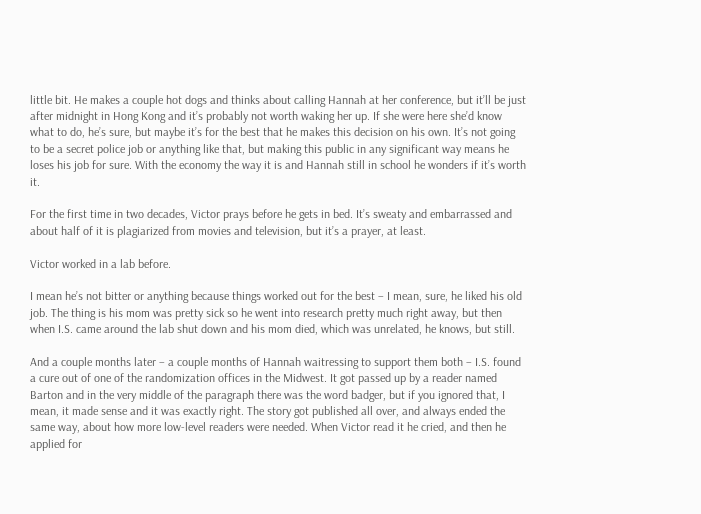little bit. He makes a couple hot dogs and thinks about calling Hannah at her conference, but it’ll be just after midnight in Hong Kong and it’s probably not worth waking her up. If she were here she’d know what to do, he’s sure, but maybe it’s for the best that he makes this decision on his own. It’s not going to be a secret police job or anything like that, but making this public in any significant way means he loses his job for sure. With the economy the way it is and Hannah still in school he wonders if it’s worth it.

For the first time in two decades, Victor prays before he gets in bed. It’s sweaty and embarrassed and about half of it is plagiarized from movies and television, but it’s a prayer, at least.

Victor worked in a lab before.

I mean he’s not bitter or anything because things worked out for the best – I mean, sure, he liked his old job. The thing is his mom was pretty sick so he went into research pretty much right away, but then when I.S. came around the lab shut down and his mom died, which was unrelated, he knows, but still.

And a couple months later – a couple months of Hannah waitressing to support them both – I.S. found a cure out of one of the randomization offices in the Midwest. It got passed up by a reader named Barton and in the very middle of the paragraph there was the word badger, but if you ignored that, I mean, it made sense and it was exactly right. The story got published all over, and always ended the same way, about how more low-level readers were needed. When Victor read it he cried, and then he applied for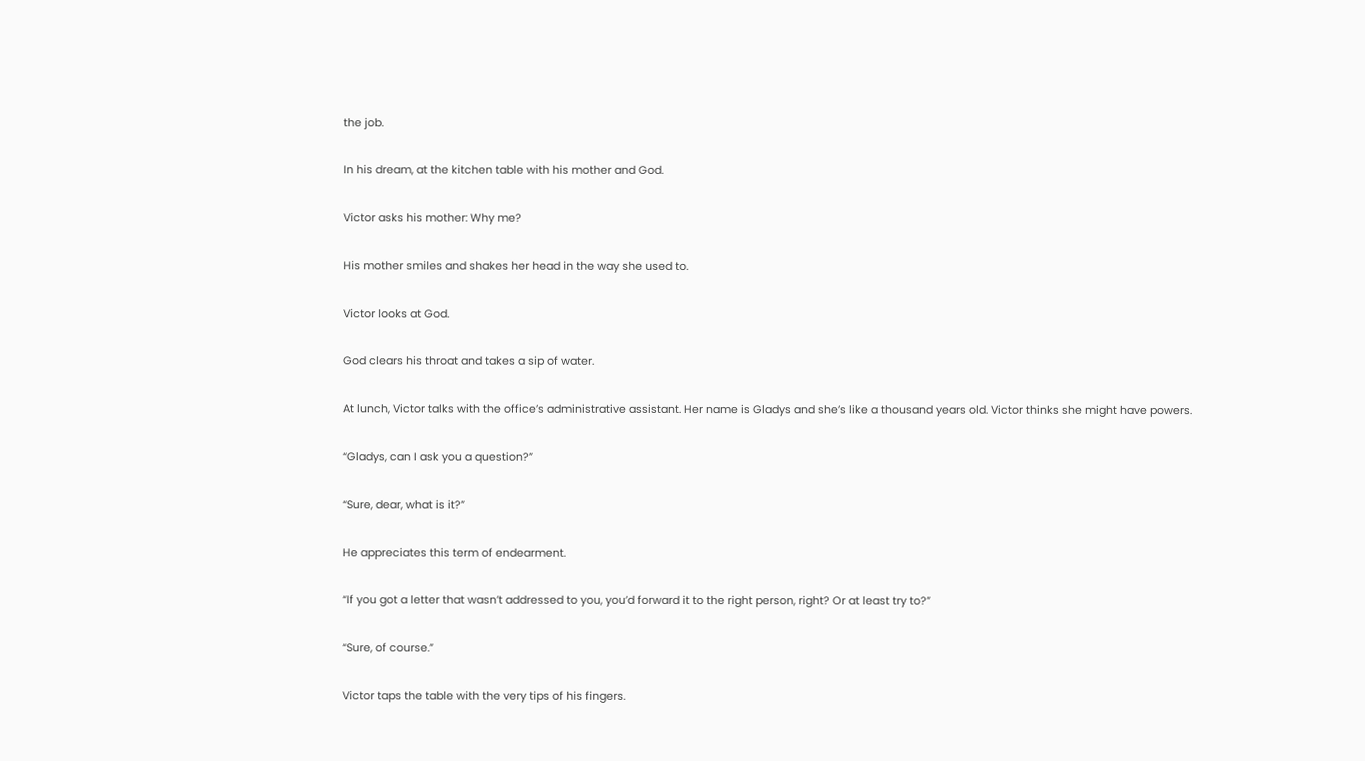the job.

In his dream, at the kitchen table with his mother and God.

Victor asks his mother: Why me?

His mother smiles and shakes her head in the way she used to.

Victor looks at God.

God clears his throat and takes a sip of water.

At lunch, Victor talks with the office’s administrative assistant. Her name is Gladys and she’s like a thousand years old. Victor thinks she might have powers.

“Gladys, can I ask you a question?”

“Sure, dear, what is it?”

He appreciates this term of endearment.

“If you got a letter that wasn’t addressed to you, you’d forward it to the right person, right? Or at least try to?”

“Sure, of course.”

Victor taps the table with the very tips of his fingers.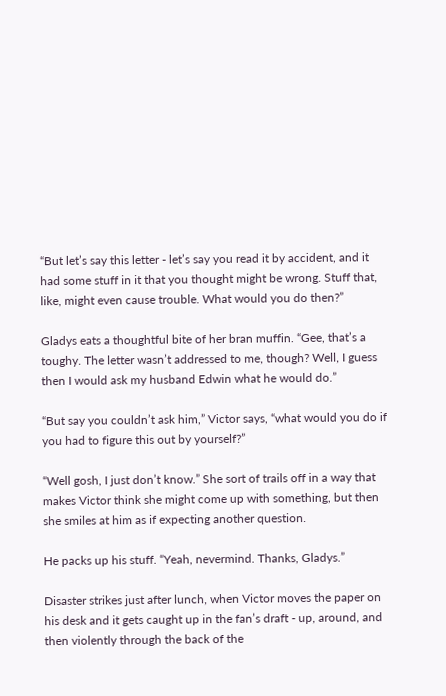“But let’s say this letter - let’s say you read it by accident, and it had some stuff in it that you thought might be wrong. Stuff that, like, might even cause trouble. What would you do then?”

Gladys eats a thoughtful bite of her bran muffin. “Gee, that’s a toughy. The letter wasn’t addressed to me, though? Well, I guess then I would ask my husband Edwin what he would do.”

“But say you couldn’t ask him,” Victor says, “what would you do if you had to figure this out by yourself?”

“Well gosh, I just don’t know.” She sort of trails off in a way that makes Victor think she might come up with something, but then she smiles at him as if expecting another question.

He packs up his stuff. “Yeah, nevermind. Thanks, Gladys.”

Disaster strikes just after lunch, when Victor moves the paper on his desk and it gets caught up in the fan’s draft - up, around, and then violently through the back of the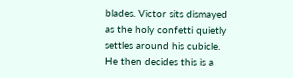blades. Victor sits dismayed as the holy confetti quietly settles around his cubicle. He then decides this is a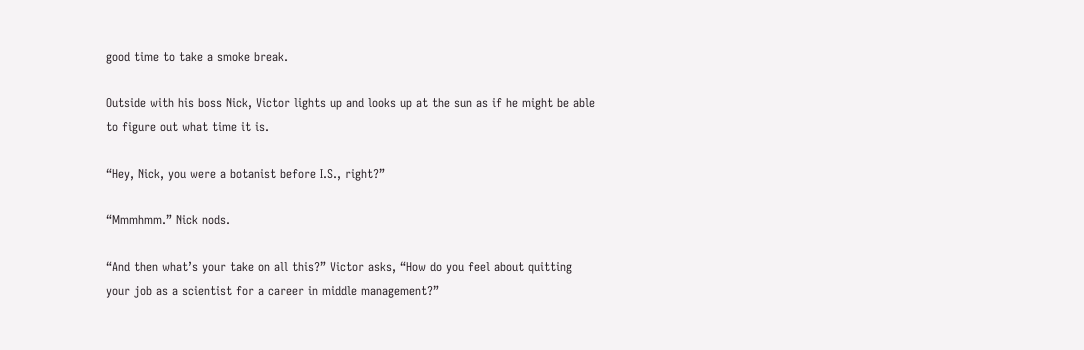good time to take a smoke break.

Outside with his boss Nick, Victor lights up and looks up at the sun as if he might be able to figure out what time it is.

“Hey, Nick, you were a botanist before I.S., right?”

“Mmmhmm.” Nick nods.

“And then what’s your take on all this?” Victor asks, “How do you feel about quitting your job as a scientist for a career in middle management?”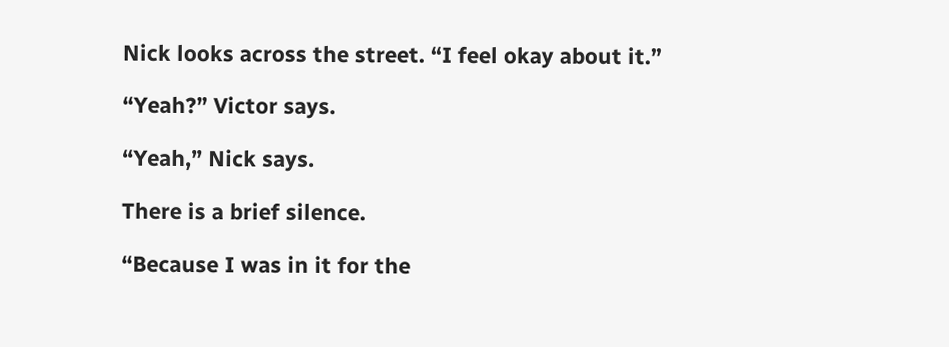Nick looks across the street. “I feel okay about it.”

“Yeah?” Victor says.

“Yeah,” Nick says.

There is a brief silence.

“Because I was in it for the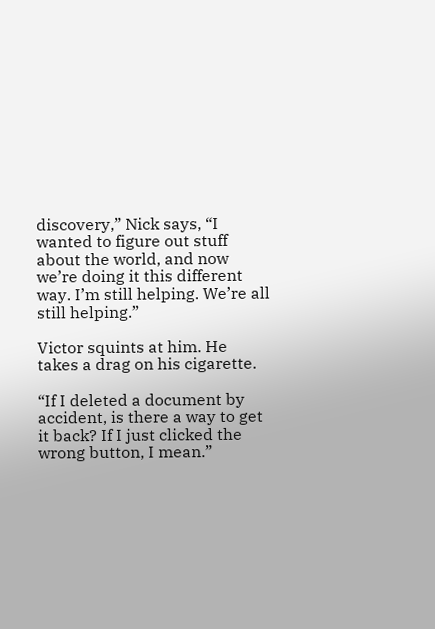discovery,” Nick says, “I wanted to figure out stuff about the world, and now we’re doing it this different way. I’m still helping. We’re all still helping.”

Victor squints at him. He takes a drag on his cigarette.

“If I deleted a document by accident, is there a way to get it back? If I just clicked the wrong button, I mean.”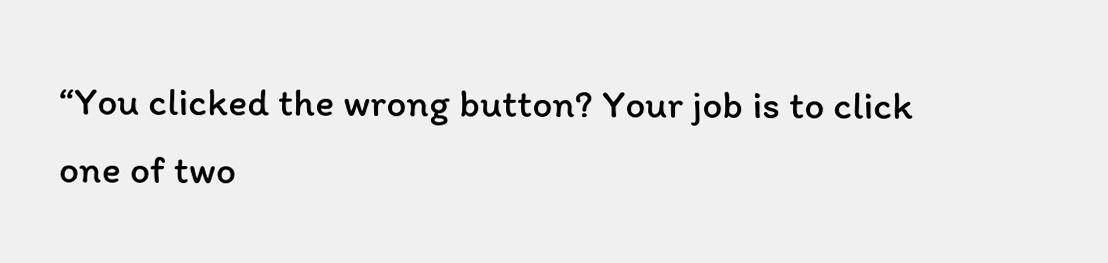“You clicked the wrong button? Your job is to click one of two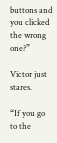buttons and you clicked the wrong one?”

Victor just stares.

“If you go to the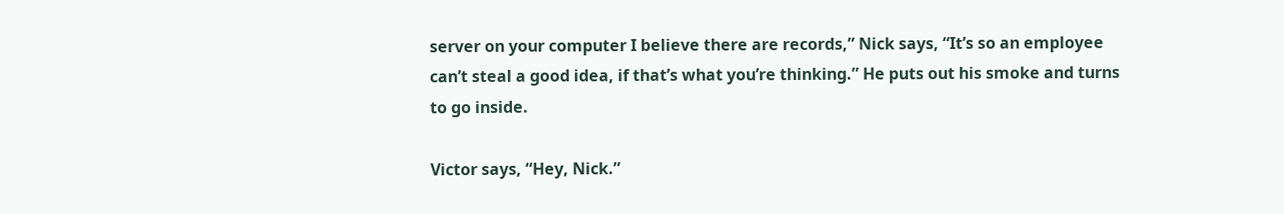server on your computer I believe there are records,” Nick says, “It’s so an employee can’t steal a good idea, if that’s what you’re thinking.” He puts out his smoke and turns to go inside.

Victor says, “Hey, Nick.”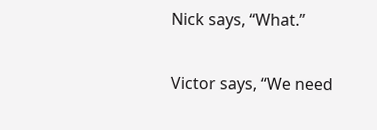Nick says, “What.”

Victor says, “We need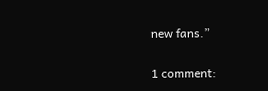new fans.”

1 comment: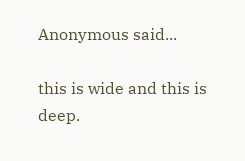Anonymous said...

this is wide and this is deep.